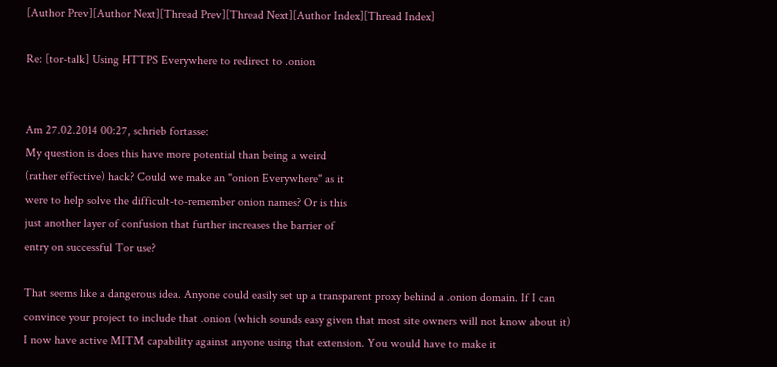[Author Prev][Author Next][Thread Prev][Thread Next][Author Index][Thread Index]

Re: [tor-talk] Using HTTPS Everywhere to redirect to .onion


Am 27.02.2014 00:27, schrieb fortasse:
My question is does this have more potential than being a weird
(rather effective) hack? Could we make an "onion Everywhere" as it
were to help solve the difficult-to-remember onion names? Or is this
just another layer of confusion that further increases the barrier of
entry on successful Tor use?

That seems like a dangerous idea. Anyone could easily set up a transparent proxy behind a .onion domain. If I can convince your project to include that .onion (which sounds easy given that most site owners will not know about it) I now have active MITM capability against anyone using that extension. You would have to make it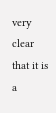very clear that it is a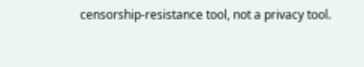censorship-resistance tool, not a privacy tool.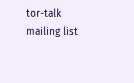tor-talk mailing list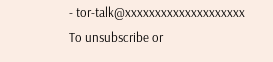- tor-talk@xxxxxxxxxxxxxxxxxxxx
To unsubscribe or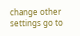change other settings go to